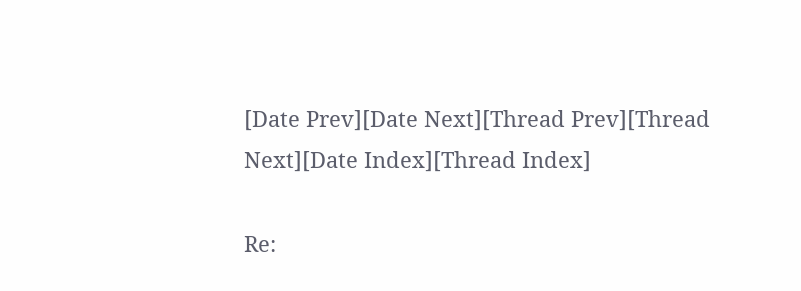[Date Prev][Date Next][Thread Prev][Thread Next][Date Index][Thread Index]

Re: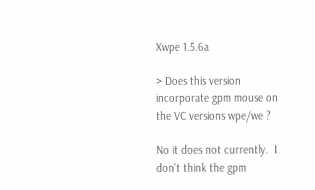Xwpe 1.5.6a

> Does this version incorporate gpm mouse on the VC versions wpe/we ?

No it does not currently.  I don't think the gpm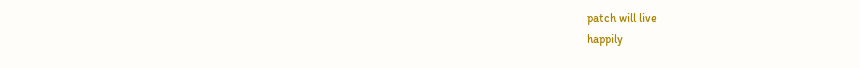patch will live
happily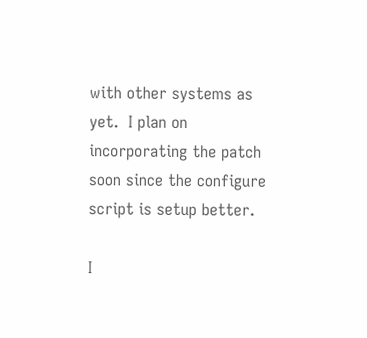with other systems as yet.  I plan on incorporating the patch
soon since the configure script is setup better.

I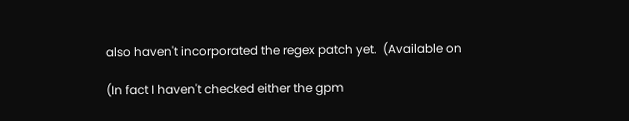also haven't incorporated the regex patch yet.  (Available on

(In fact I haven't checked either the gpm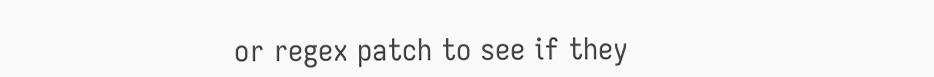or regex patch to see if they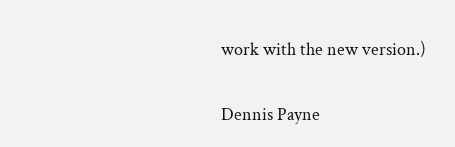work with the new version.)

Dennis Payne